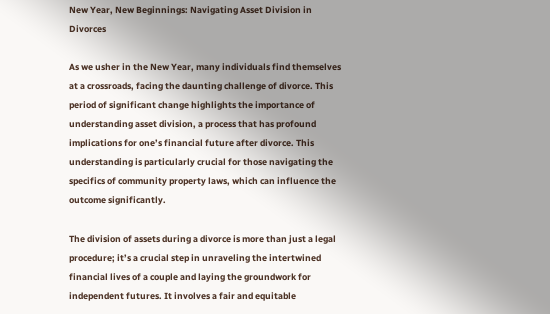New Year, New Beginnings: Navigating Asset Division in Divorces

As we usher in the New Year, many individuals find themselves at a crossroads, facing the daunting challenge of divorce. This period of significant change highlights the importance of understanding asset division, a process that has profound implications for one’s financial future after divorce. This understanding is particularly crucial for those navigating the specifics of community property laws, which can influence the outcome significantly.

The division of assets during a divorce is more than just a legal procedure; it’s a crucial step in unraveling the intertwined financial lives of a couple and laying the groundwork for independent futures. It involves a fair and equitable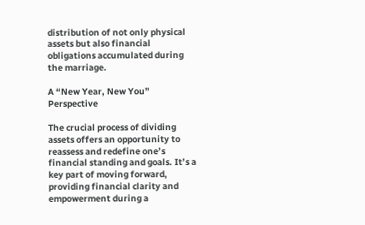distribution of not only physical assets but also financial obligations accumulated during the marriage.

A “New Year, New You” Perspective

The crucial process of dividing assets offers an opportunity to reassess and redefine one’s financial standing and goals. It’s a key part of moving forward, providing financial clarity and empowerment during a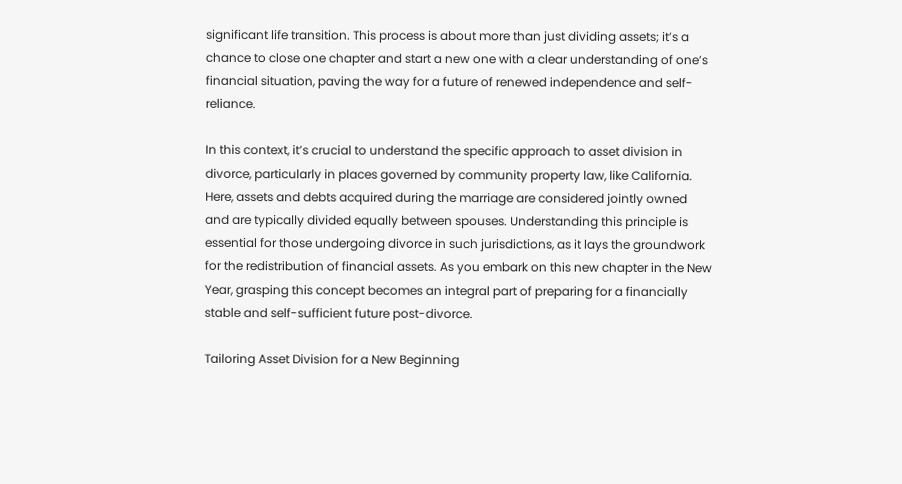significant life transition. This process is about more than just dividing assets; it’s a chance to close one chapter and start a new one with a clear understanding of one’s financial situation, paving the way for a future of renewed independence and self-reliance.

In this context, it’s crucial to understand the specific approach to asset division in divorce, particularly in places governed by community property law, like California. Here, assets and debts acquired during the marriage are considered jointly owned and are typically divided equally between spouses. Understanding this principle is essential for those undergoing divorce in such jurisdictions, as it lays the groundwork for the redistribution of financial assets. As you embark on this new chapter in the New Year, grasping this concept becomes an integral part of preparing for a financially stable and self-sufficient future post-divorce.

Tailoring Asset Division for a New Beginning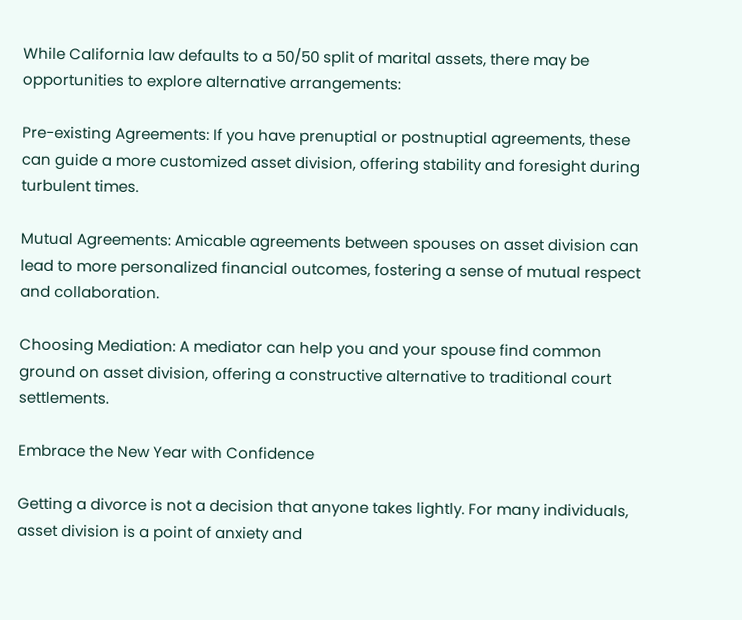While California law defaults to a 50/50 split of marital assets, there may be opportunities to explore alternative arrangements:

Pre-existing Agreements: If you have prenuptial or postnuptial agreements, these can guide a more customized asset division, offering stability and foresight during turbulent times.

Mutual Agreements: Amicable agreements between spouses on asset division can lead to more personalized financial outcomes, fostering a sense of mutual respect and collaboration.

Choosing Mediation: A mediator can help you and your spouse find common ground on asset division, offering a constructive alternative to traditional court settlements.

Embrace the New Year with Confidence

Getting a divorce is not a decision that anyone takes lightly. For many individuals, asset division is a point of anxiety and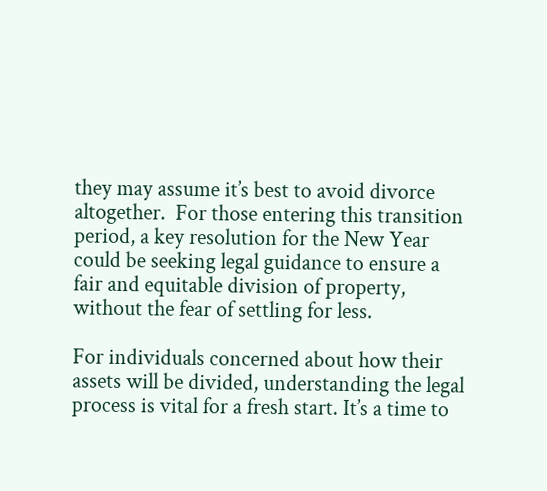they may assume it’s best to avoid divorce altogether.  For those entering this transition period, a key resolution for the New Year could be seeking legal guidance to ensure a fair and equitable division of property, without the fear of settling for less.

For individuals concerned about how their assets will be divided, understanding the legal process is vital for a fresh start. It’s a time to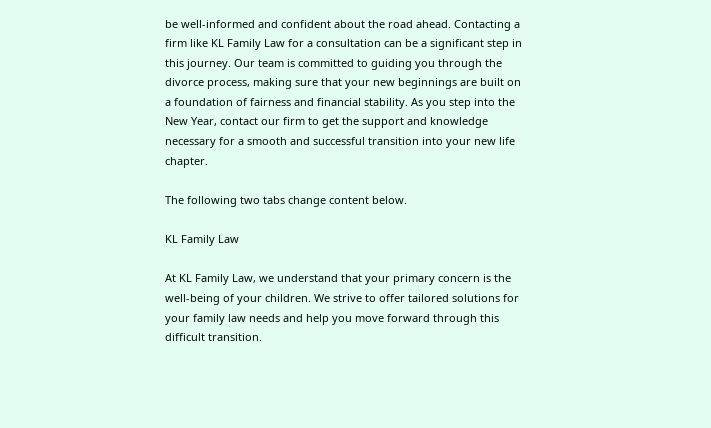be well-informed and confident about the road ahead. Contacting a firm like KL Family Law for a consultation can be a significant step in this journey. Our team is committed to guiding you through the divorce process, making sure that your new beginnings are built on a foundation of fairness and financial stability. As you step into the New Year, contact our firm to get the support and knowledge necessary for a smooth and successful transition into your new life chapter.

The following two tabs change content below.

KL Family Law

At KL Family Law, we understand that your primary concern is the well-being of your children. We strive to offer tailored solutions for your family law needs and help you move forward through this difficult transition.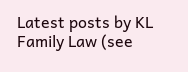Latest posts by KL Family Law (see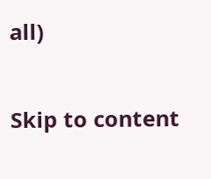all)

Skip to content